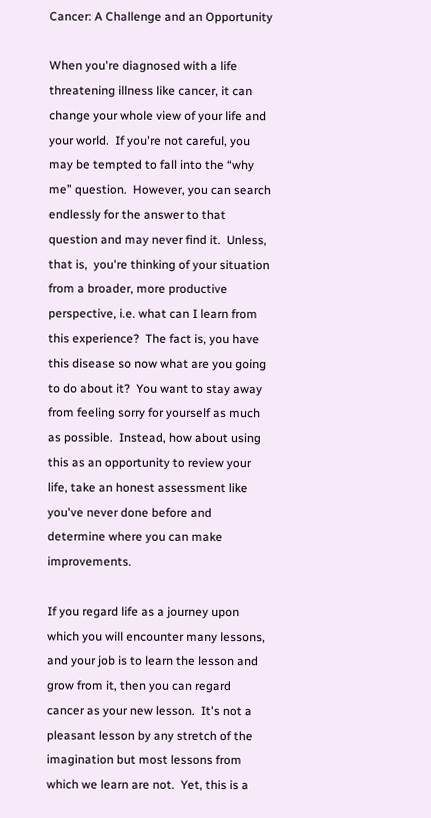Cancer: A Challenge and an Opportunity

When you're diagnosed with a life threatening illness like cancer, it can change your whole view of your life and your world.  If you're not careful, you may be tempted to fall into the “why me” question.  However, you can search endlessly for the answer to that question and may never find it.  Unless, that is,  you're thinking of your situation from a broader, more productive perspective, i.e. what can I learn from this experience?  The fact is, you have this disease so now what are you going to do about it?  You want to stay away from feeling sorry for yourself as much as possible.  Instead, how about using this as an opportunity to review your life, take an honest assessment like you've never done before and determine where you can make improvements.

If you regard life as a journey upon which you will encounter many lessons, and your job is to learn the lesson and grow from it, then you can regard cancer as your new lesson.  It's not a pleasant lesson by any stretch of the imagination but most lessons from which we learn are not.  Yet, this is a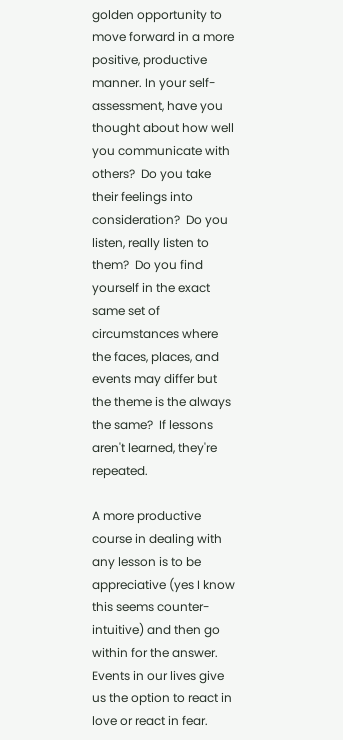golden opportunity to move forward in a more positive, productive manner. In your self-assessment, have you thought about how well you communicate with others?  Do you take their feelings into consideration?  Do you listen, really listen to them?  Do you find yourself in the exact same set of circumstances where the faces, places, and events may differ but the theme is the always the same?  If lessons aren't learned, they're repeated.

A more productive course in dealing with any lesson is to be appreciative (yes I know this seems counter-intuitive) and then go within for the answer. Events in our lives give us the option to react in love or react in fear.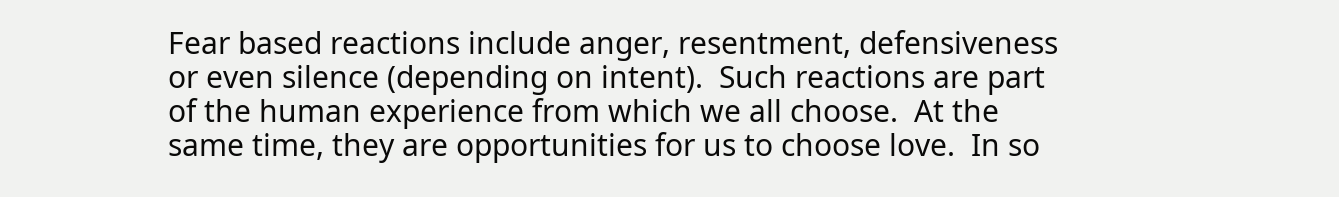Fear based reactions include anger, resentment, defensiveness or even silence (depending on intent).  Such reactions are part of the human experience from which we all choose.  At the same time, they are opportunities for us to choose love.  In so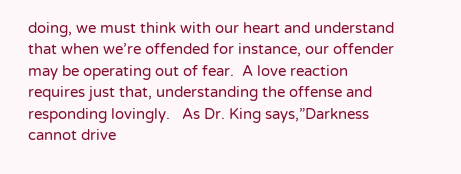doing, we must think with our heart and understand that when we’re offended for instance, our offender may be operating out of fear.  A love reaction requires just that, understanding the offense and responding lovingly.   As Dr. King says,”Darkness cannot drive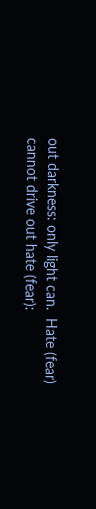out darkness: only light can.  Hate (fear) cannot drive out hate (fear):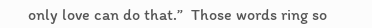only love can do that.”  Those words ring so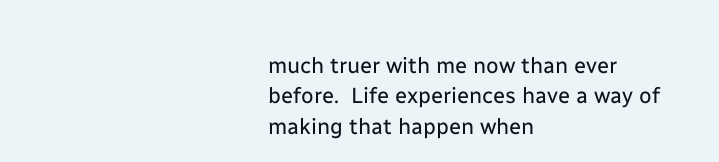much truer with me now than ever before.  Life experiences have a way of making that happen when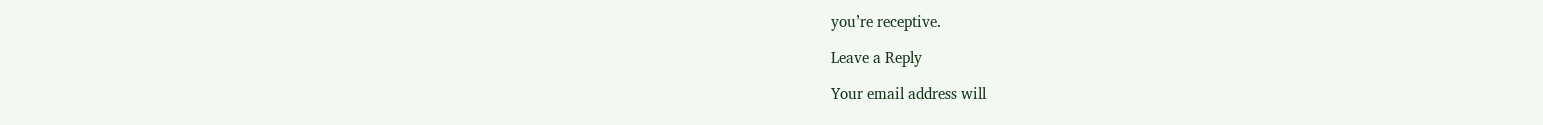you’re receptive.

Leave a Reply

Your email address will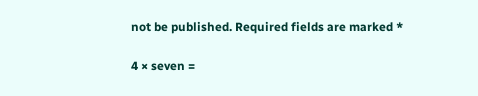not be published. Required fields are marked *

4 × seven =